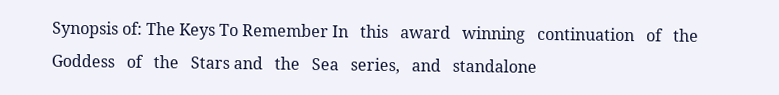Synopsis of: The Keys To Remember In   this   award   winning   continuation   of   the   Goddess   of   the   Stars and   the   Sea   series,   and   standalone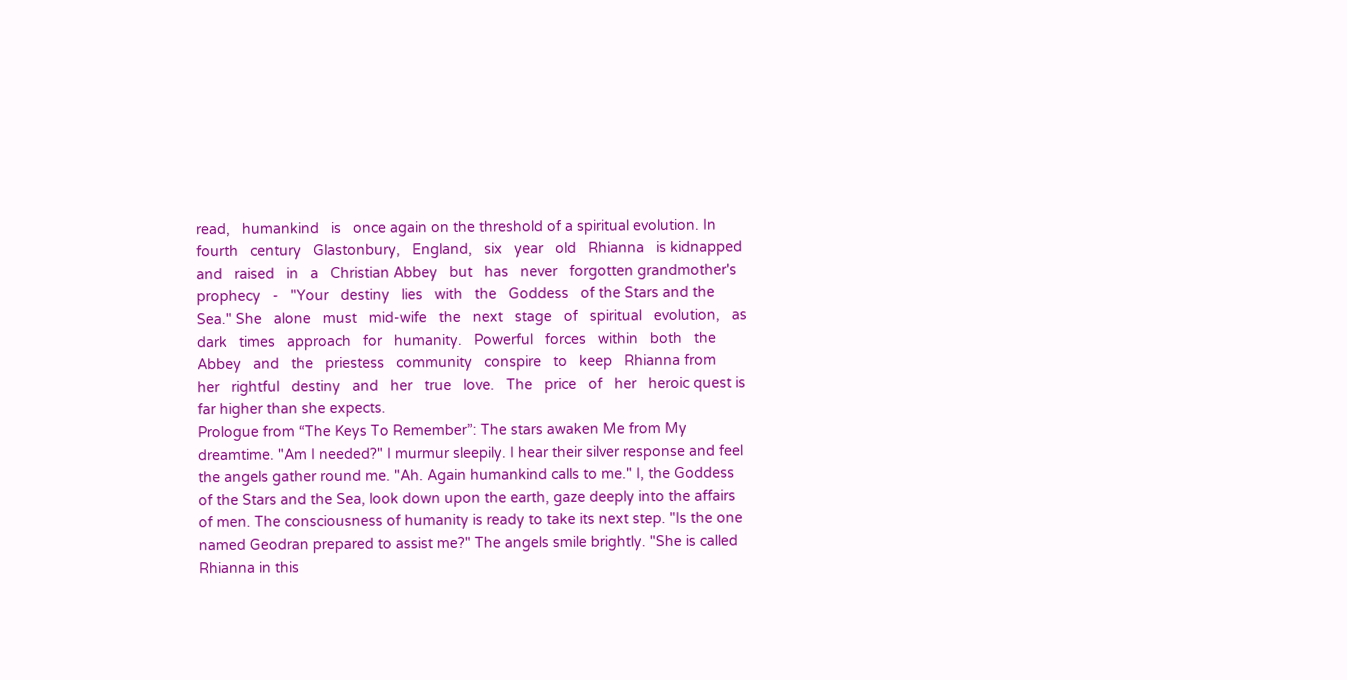read,   humankind   is   once again on the threshold of a spiritual evolution. In   fourth   century   Glastonbury,   England,   six   year   old   Rhianna   is kidnapped   and   raised   in   a   Christian Abbey   but   has   never   forgotten grandmother's   prophecy   -   "Your   destiny   lies   with   the   Goddess   of the Stars and the Sea." She   alone   must   mid-wife   the   next   stage   of   spiritual   evolution,   as dark   times   approach   for   humanity.   Powerful   forces   within   both   the Abbey   and   the   priestess   community   conspire   to   keep   Rhianna from   her   rightful   destiny   and   her   true   love.   The   price   of   her   heroic quest is far higher than she expects.
Prologue from “The Keys To Remember”: The stars awaken Me from My dreamtime. "Am I needed?" I murmur sleepily. I hear their silver response and feel the angels gather round me. "Ah. Again humankind calls to me." I, the Goddess of the Stars and the Sea, look down upon the earth, gaze deeply into the affairs of men. The consciousness of humanity is ready to take its next step. "Is the one named Geodran prepared to assist me?" The angels smile brightly. "She is called Rhianna in this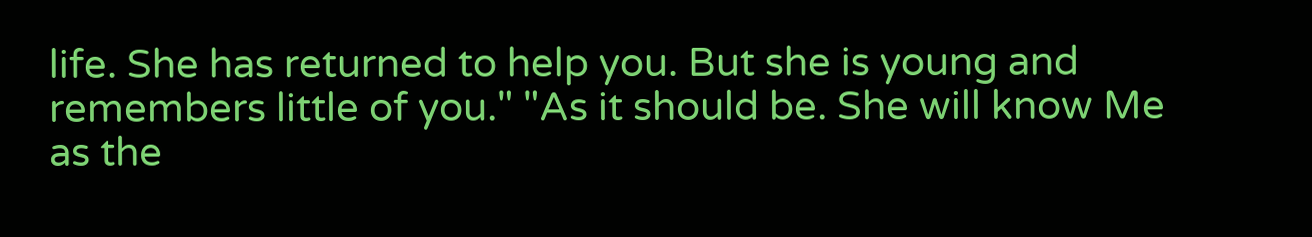life. She has returned to help you. But she is young and remembers little of you." "As it should be. She will know Me as the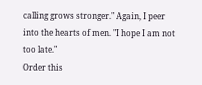calling grows stronger." Again, I peer into the hearts of men. "I hope I am not too late."
Order this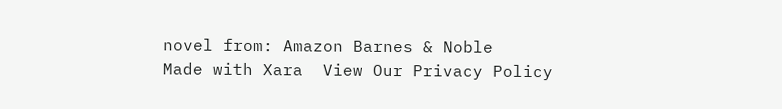novel from: Amazon Barnes & Noble
Made with Xara  View Our Privacy Policy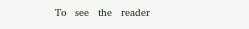To   see   the   reader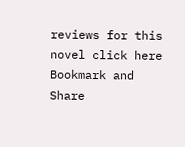reviews for this novel click here
Bookmark and Share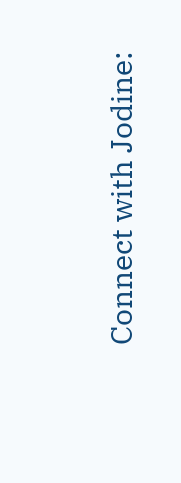Connect with Jodine: